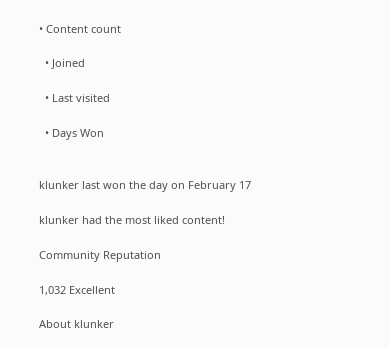• Content count

  • Joined

  • Last visited

  • Days Won


klunker last won the day on February 17

klunker had the most liked content!

Community Reputation

1,032 Excellent

About klunker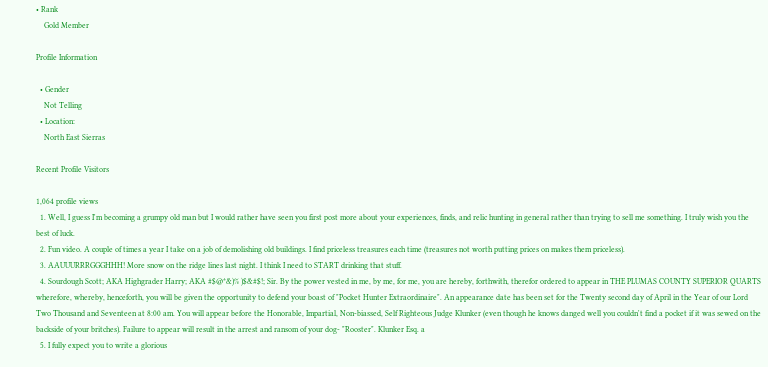• Rank
    Gold Member

Profile Information

  • Gender
    Not Telling
  • Location:
    North East Sierras

Recent Profile Visitors

1,064 profile views
  1. Well, I guess I'm becoming a grumpy old man but I would rather have seen you first post more about your experiences, finds, and relic hunting in general rather than trying to sell me something. I truly wish you the best of luck.
  2. Fun video. A couple of times a year I take on a job of demolishing old buildings. I find priceless treasures each time (treasures not worth putting prices on makes them priceless).
  3. AAUUURRRGGGHHH! More snow on the ridge lines last night. I think I need to START drinking that stuff.
  4. Sourdough Scott; AKA Highgrader Harry; AKA #$@*&)% )$&#$!; Sir. By the power vested in me, by me, for me, you are hereby, forthwith, therefor ordered to appear in THE PLUMAS COUNTY SUPERIOR QUARTS wherefore, whereby, henceforth, you will be given the opportunity to defend your boast of "Pocket Hunter Extraordinaire". An appearance date has been set for the Twenty second day of April in the Year of our Lord Two Thousand and Seventeen at 8:00 am. You will appear before the Honorable, Impartial, Non-biassed, Self Righteous Judge Klunker (even though he knows danged well you couldn't find a pocket if it was sewed on the backside of your britches). Failure to appear will result in the arrest and ransom of your dog- "Rooster". Klunker Esq. a
  5. I fully expect you to write a glorious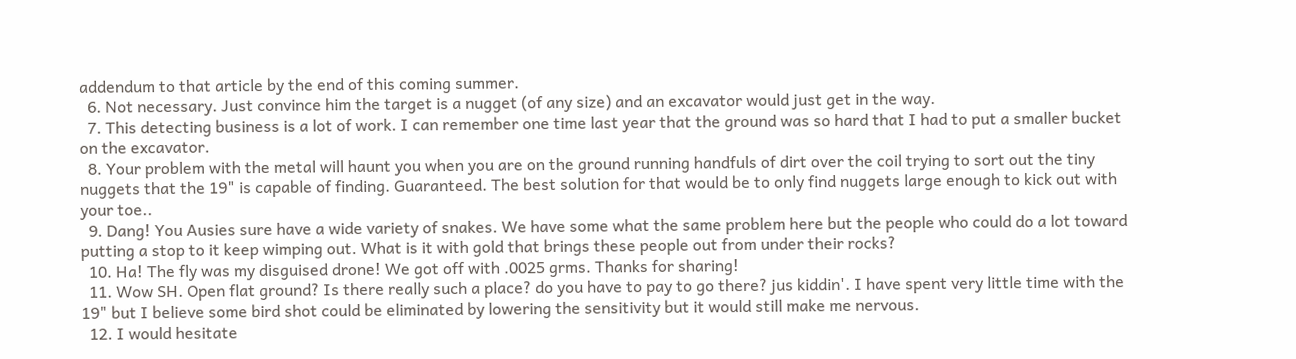addendum to that article by the end of this coming summer.
  6. Not necessary. Just convince him the target is a nugget (of any size) and an excavator would just get in the way.
  7. This detecting business is a lot of work. I can remember one time last year that the ground was so hard that I had to put a smaller bucket on the excavator.
  8. Your problem with the metal will haunt you when you are on the ground running handfuls of dirt over the coil trying to sort out the tiny nuggets that the 19" is capable of finding. Guaranteed. The best solution for that would be to only find nuggets large enough to kick out with your toe..
  9. Dang! You Ausies sure have a wide variety of snakes. We have some what the same problem here but the people who could do a lot toward putting a stop to it keep wimping out. What is it with gold that brings these people out from under their rocks?
  10. Ha! The fly was my disguised drone! We got off with .0025 grms. Thanks for sharing!
  11. Wow SH. Open flat ground? Is there really such a place? do you have to pay to go there? jus kiddin'. I have spent very little time with the 19" but I believe some bird shot could be eliminated by lowering the sensitivity but it would still make me nervous.
  12. I would hesitate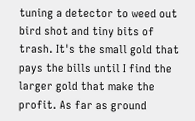tuning a detector to weed out bird shot and tiny bits of trash. It's the small gold that pays the bills until I find the larger gold that make the profit. As far as ground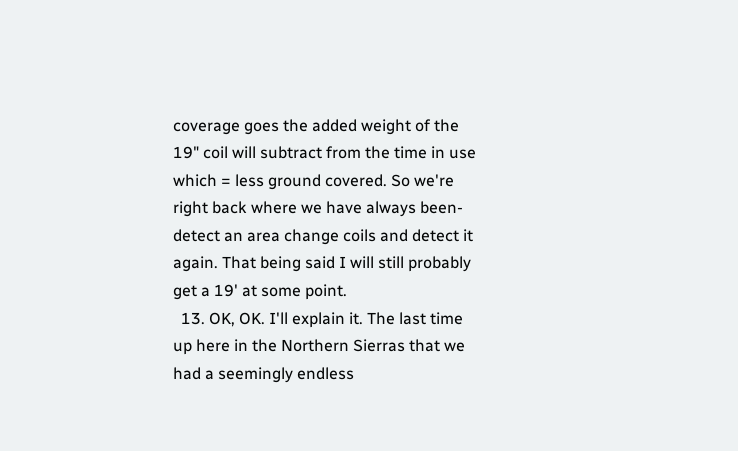coverage goes the added weight of the 19" coil will subtract from the time in use which = less ground covered. So we're right back where we have always been- detect an area change coils and detect it again. That being said I will still probably get a 19' at some point.
  13. OK, OK. I'll explain it. The last time up here in the Northern Sierras that we had a seemingly endless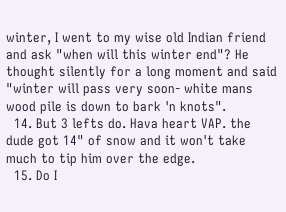winter, I went to my wise old Indian friend and ask "when will this winter end"? He thought silently for a long moment and said "winter will pass very soon- white mans wood pile is down to bark 'n knots".
  14. But 3 lefts do. Hava heart VAP. the dude got 14" of snow and it won't take much to tip him over the edge.
  15. Do I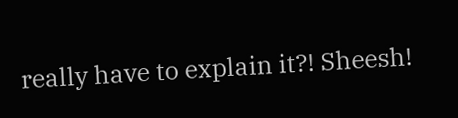really have to explain it?! Sheesh!